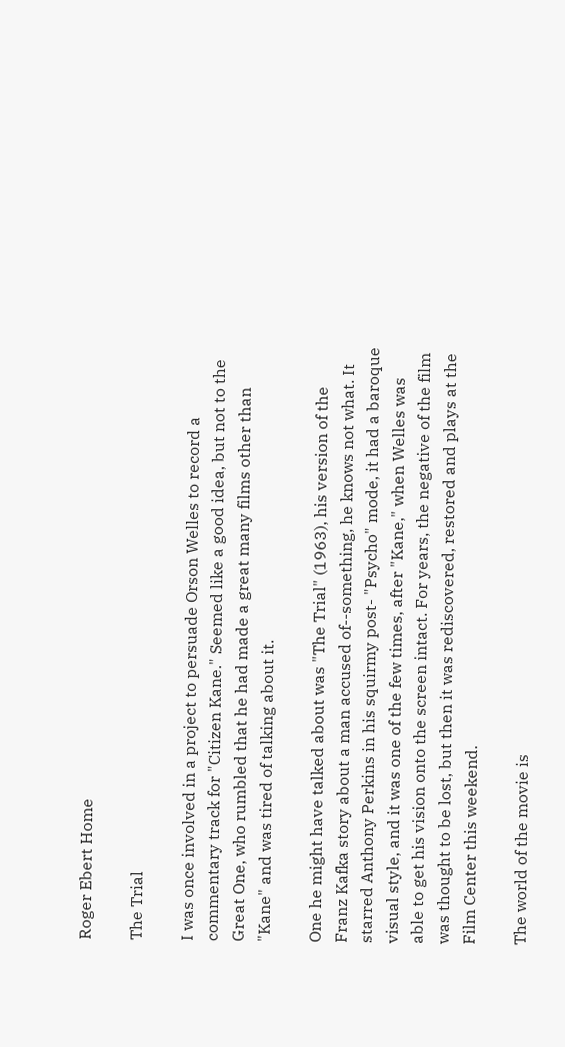Roger Ebert Home

The Trial

I was once involved in a project to persuade Orson Welles to record a commentary track for "Citizen Kane." Seemed like a good idea, but not to the Great One, who rumbled that he had made a great many films other than "Kane" and was tired of talking about it.

One he might have talked about was "The Trial" (1963), his version of the Franz Kafka story about a man accused of--something, he knows not what. It starred Anthony Perkins in his squirmy post- "Psycho" mode, it had a baroque visual style, and it was one of the few times, after "Kane," when Welles was able to get his vision onto the screen intact. For years, the negative of the film was thought to be lost, but then it was rediscovered, restored and plays at the Film Center this weekend.

The world of the movie is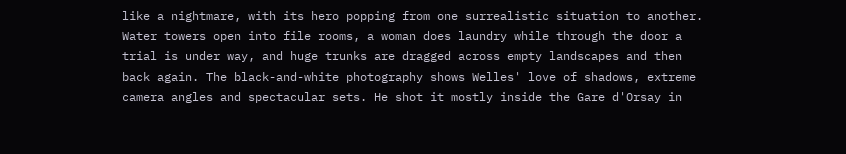like a nightmare, with its hero popping from one surrealistic situation to another. Water towers open into file rooms, a woman does laundry while through the door a trial is under way, and huge trunks are dragged across empty landscapes and then back again. The black-and-white photography shows Welles' love of shadows, extreme camera angles and spectacular sets. He shot it mostly inside the Gare d'Orsay in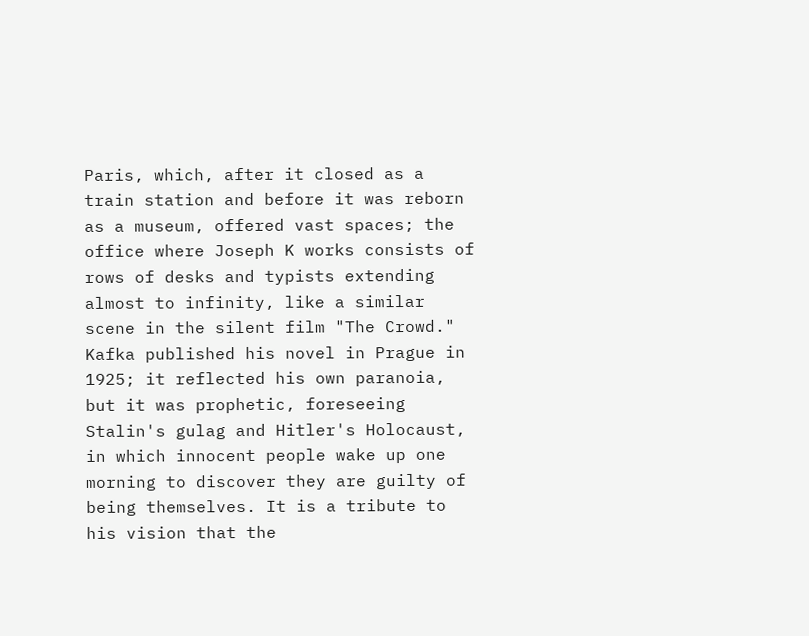Paris, which, after it closed as a train station and before it was reborn as a museum, offered vast spaces; the office where Joseph K works consists of rows of desks and typists extending almost to infinity, like a similar scene in the silent film "The Crowd." Kafka published his novel in Prague in 1925; it reflected his own paranoia, but it was prophetic, foreseeing Stalin's gulag and Hitler's Holocaust, in which innocent people wake up one morning to discover they are guilty of being themselves. It is a tribute to his vision that the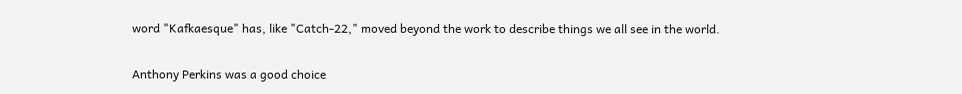word "Kafkaesque" has, like "Catch-22," moved beyond the work to describe things we all see in the world.

Anthony Perkins was a good choice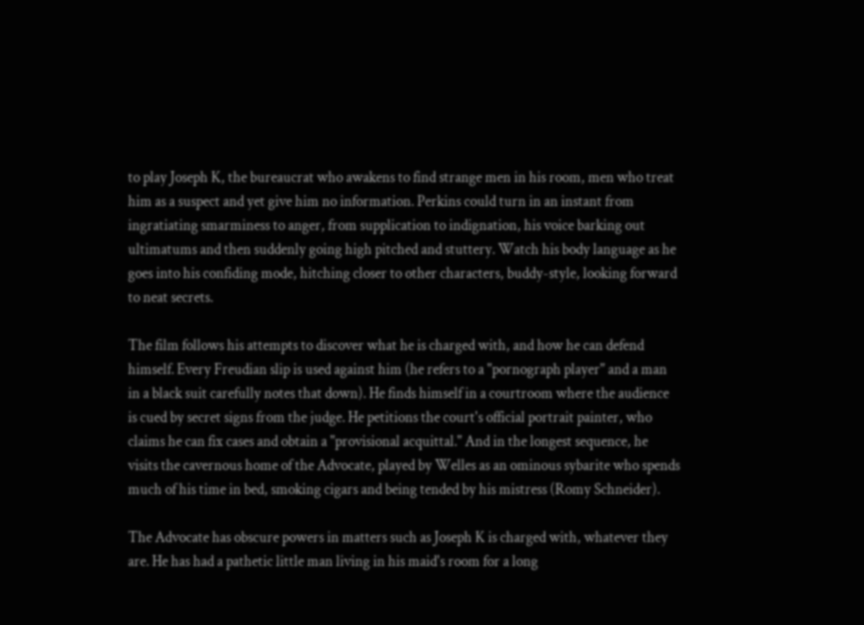to play Joseph K, the bureaucrat who awakens to find strange men in his room, men who treat him as a suspect and yet give him no information. Perkins could turn in an instant from ingratiating smarminess to anger, from supplication to indignation, his voice barking out ultimatums and then suddenly going high pitched and stuttery. Watch his body language as he goes into his confiding mode, hitching closer to other characters, buddy-style, looking forward to neat secrets.

The film follows his attempts to discover what he is charged with, and how he can defend himself. Every Freudian slip is used against him (he refers to a "pornograph player" and a man in a black suit carefully notes that down). He finds himself in a courtroom where the audience is cued by secret signs from the judge. He petitions the court's official portrait painter, who claims he can fix cases and obtain a "provisional acquittal." And in the longest sequence, he visits the cavernous home of the Advocate, played by Welles as an ominous sybarite who spends much of his time in bed, smoking cigars and being tended by his mistress (Romy Schneider).

The Advocate has obscure powers in matters such as Joseph K is charged with, whatever they are. He has had a pathetic little man living in his maid's room for a long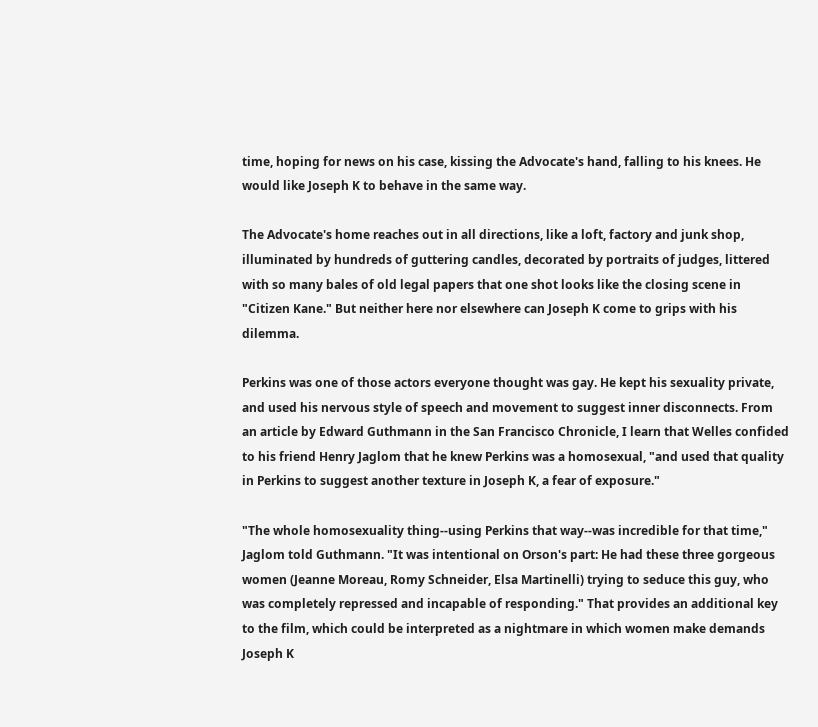time, hoping for news on his case, kissing the Advocate's hand, falling to his knees. He would like Joseph K to behave in the same way.

The Advocate's home reaches out in all directions, like a loft, factory and junk shop, illuminated by hundreds of guttering candles, decorated by portraits of judges, littered with so many bales of old legal papers that one shot looks like the closing scene in "Citizen Kane." But neither here nor elsewhere can Joseph K come to grips with his dilemma.

Perkins was one of those actors everyone thought was gay. He kept his sexuality private, and used his nervous style of speech and movement to suggest inner disconnects. From an article by Edward Guthmann in the San Francisco Chronicle, I learn that Welles confided to his friend Henry Jaglom that he knew Perkins was a homosexual, "and used that quality in Perkins to suggest another texture in Joseph K, a fear of exposure."

"The whole homosexuality thing--using Perkins that way--was incredible for that time," Jaglom told Guthmann. "It was intentional on Orson's part: He had these three gorgeous women (Jeanne Moreau, Romy Schneider, Elsa Martinelli) trying to seduce this guy, who was completely repressed and incapable of responding." That provides an additional key to the film, which could be interpreted as a nightmare in which women make demands Joseph K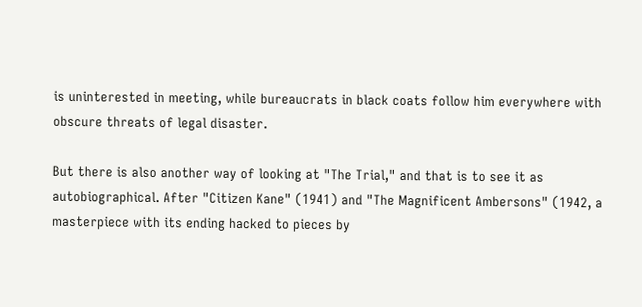is uninterested in meeting, while bureaucrats in black coats follow him everywhere with obscure threats of legal disaster.

But there is also another way of looking at "The Trial," and that is to see it as autobiographical. After "Citizen Kane" (1941) and "The Magnificent Ambersons" (1942, a masterpiece with its ending hacked to pieces by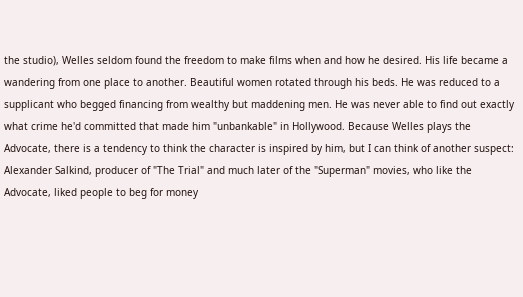the studio), Welles seldom found the freedom to make films when and how he desired. His life became a wandering from one place to another. Beautiful women rotated through his beds. He was reduced to a supplicant who begged financing from wealthy but maddening men. He was never able to find out exactly what crime he'd committed that made him "unbankable" in Hollywood. Because Welles plays the Advocate, there is a tendency to think the character is inspired by him, but I can think of another suspect: Alexander Salkind, producer of "The Trial" and much later of the "Superman" movies, who like the Advocate, liked people to beg for money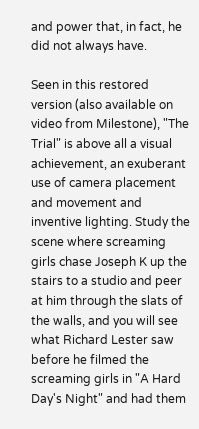and power that, in fact, he did not always have.

Seen in this restored version (also available on video from Milestone), "The Trial" is above all a visual achievement, an exuberant use of camera placement and movement and inventive lighting. Study the scene where screaming girls chase Joseph K up the stairs to a studio and peer at him through the slats of the walls, and you will see what Richard Lester saw before he filmed the screaming girls in "A Hard Day's Night" and had them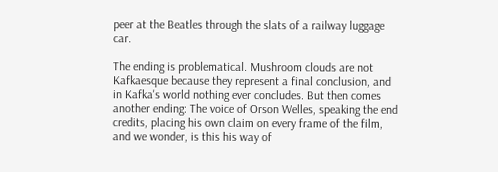peer at the Beatles through the slats of a railway luggage car.

The ending is problematical. Mushroom clouds are not Kafkaesque because they represent a final conclusion, and in Kafka's world nothing ever concludes. But then comes another ending: The voice of Orson Welles, speaking the end credits, placing his own claim on every frame of the film, and we wonder, is this his way of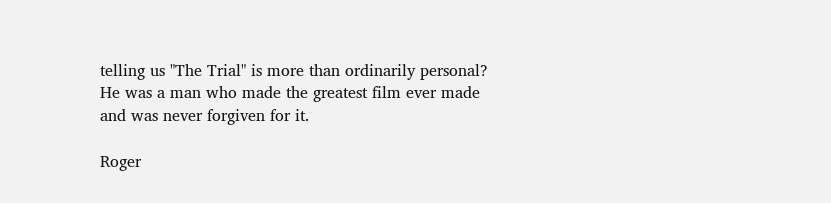telling us "The Trial" is more than ordinarily personal? He was a man who made the greatest film ever made and was never forgiven for it.

Roger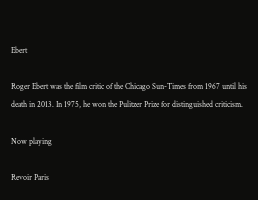Ebert

Roger Ebert was the film critic of the Chicago Sun-Times from 1967 until his death in 2013. In 1975, he won the Pulitzer Prize for distinguished criticism.

Now playing

Revoir Paris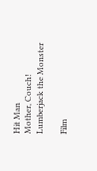Hit Man
Mother, Couch!
Lumberjack the Monster

Film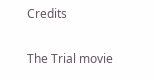Credits

The Trial movie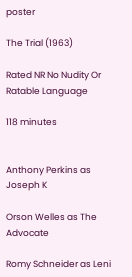poster

The Trial (1963)

Rated NR No Nudity Or Ratable Language

118 minutes


Anthony Perkins as Joseph K

Orson Welles as The Advocate

Romy Schneider as Leni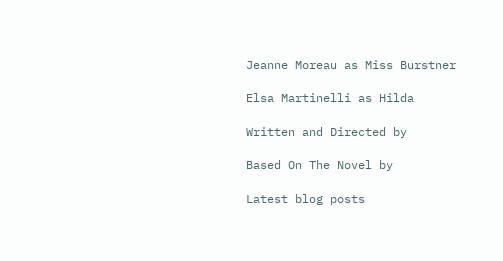Jeanne Moreau as Miss Burstner

Elsa Martinelli as Hilda

Written and Directed by

Based On The Novel by

Latest blog posts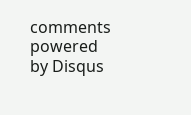comments powered by Disqus